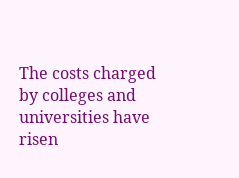The costs charged by colleges and universities have risen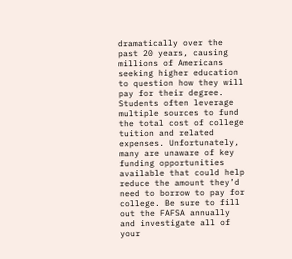dramatically over the past 20 years, causing millions of Americans seeking higher education to question how they will pay for their degree. Students often leverage multiple sources to fund the total cost of college tuition and related expenses. Unfortunately, many are unaware of key funding opportunities available that could help reduce the amount they’d need to borrow to pay for college. Be sure to fill out the FAFSA annually and investigate all of your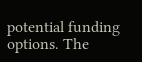potential funding options. The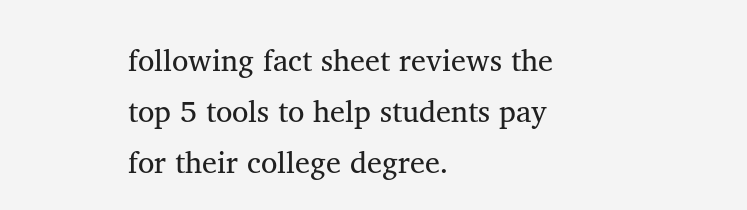following fact sheet reviews the top 5 tools to help students pay for their college degree.